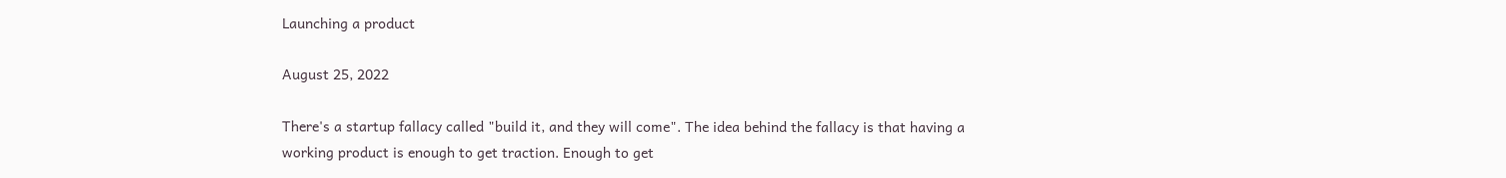Launching a product

August 25, 2022

There's a startup fallacy called "build it, and they will come". The idea behind the fallacy is that having a working product is enough to get traction. Enough to get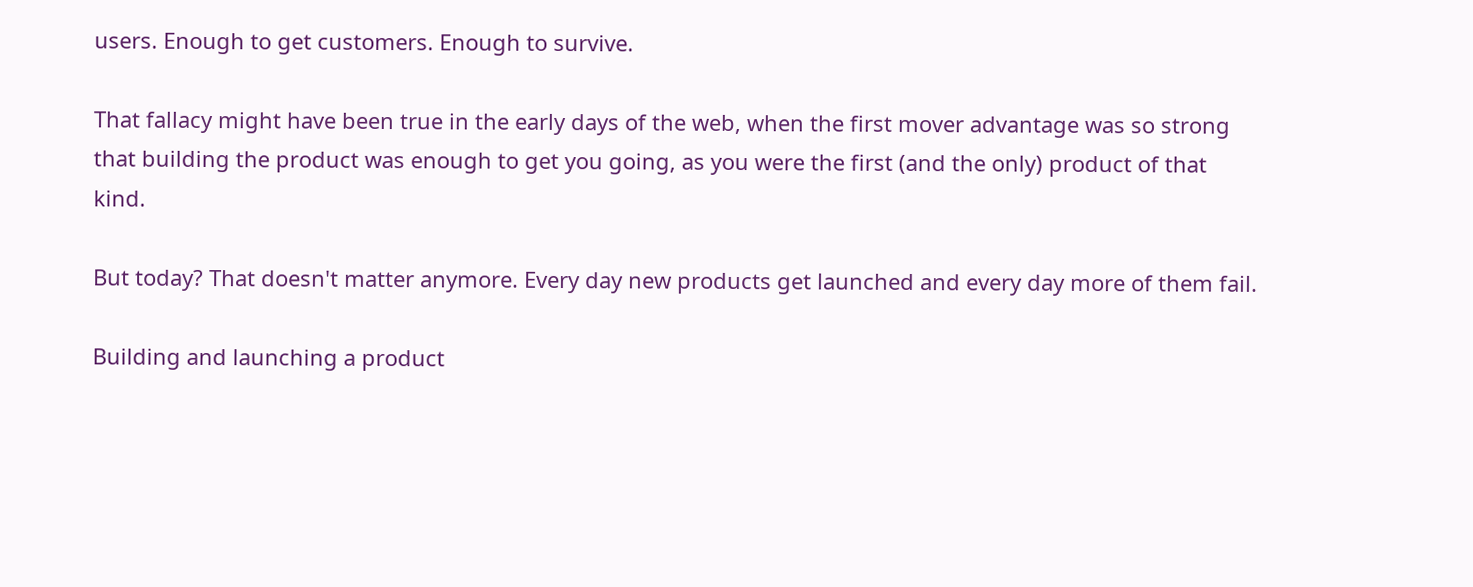users. Enough to get customers. Enough to survive.

That fallacy might have been true in the early days of the web, when the first mover advantage was so strong that building the product was enough to get you going, as you were the first (and the only) product of that kind.

But today? That doesn't matter anymore. Every day new products get launched and every day more of them fail.

Building and launching a product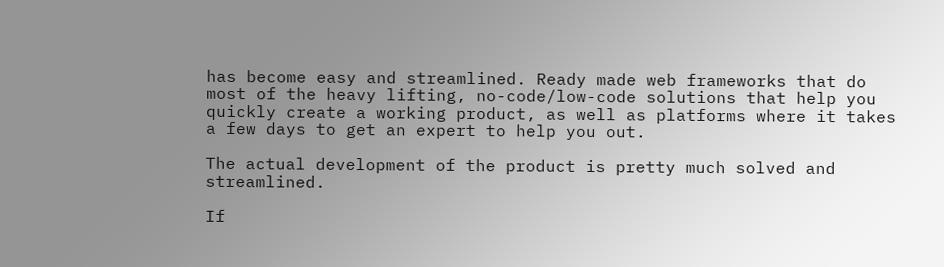has become easy and streamlined. Ready made web frameworks that do most of the heavy lifting, no-code/low-code solutions that help you quickly create a working product, as well as platforms where it takes a few days to get an expert to help you out.

The actual development of the product is pretty much solved and streamlined.

If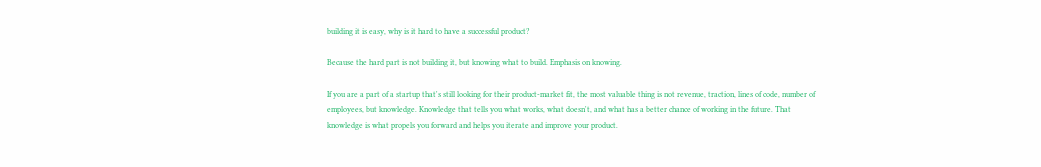building it is easy, why is it hard to have a successful product?

Because the hard part is not building it, but knowing what to build. Emphasis on knowing.

If you are a part of a startup that's still looking for their product-market fit, the most valuable thing is not revenue, traction, lines of code, number of employees, but knowledge. Knowledge that tells you what works, what doesn't, and what has a better chance of working in the future. That knowledge is what propels you forward and helps you iterate and improve your product.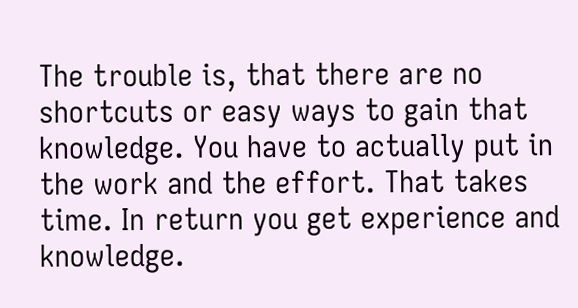The trouble is, that there are no shortcuts or easy ways to gain that knowledge. You have to actually put in the work and the effort. That takes time. In return you get experience and knowledge.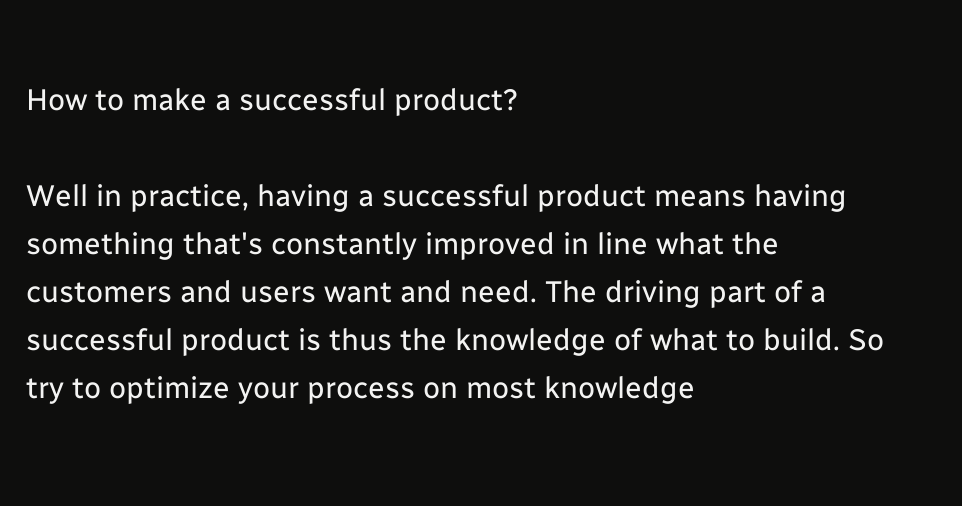How to make a successful product?

Well in practice, having a successful product means having something that's constantly improved in line what the customers and users want and need. The driving part of a successful product is thus the knowledge of what to build. So try to optimize your process on most knowledge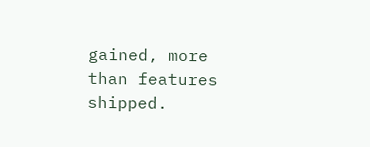gained, more than features shipped.